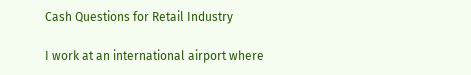Cash Questions for Retail Industry

I work at an international airport where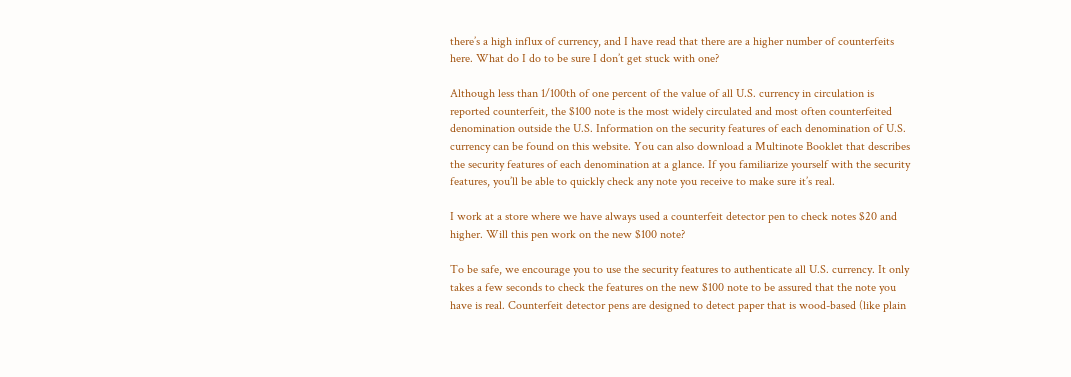there’s a high influx of currency, and I have read that there are a higher number of counterfeits here. What do I do to be sure I don’t get stuck with one?

Although less than 1/100th of one percent of the value of all U.S. currency in circulation is reported counterfeit, the $100 note is the most widely circulated and most often counterfeited denomination outside the U.S. Information on the security features of each denomination of U.S. currency can be found on this website. You can also download a Multinote Booklet that describes the security features of each denomination at a glance. If you familiarize yourself with the security features, you’ll be able to quickly check any note you receive to make sure it’s real.

I work at a store where we have always used a counterfeit detector pen to check notes $20 and higher. Will this pen work on the new $100 note?

To be safe, we encourage you to use the security features to authenticate all U.S. currency. It only takes a few seconds to check the features on the new $100 note to be assured that the note you have is real. Counterfeit detector pens are designed to detect paper that is wood-based (like plain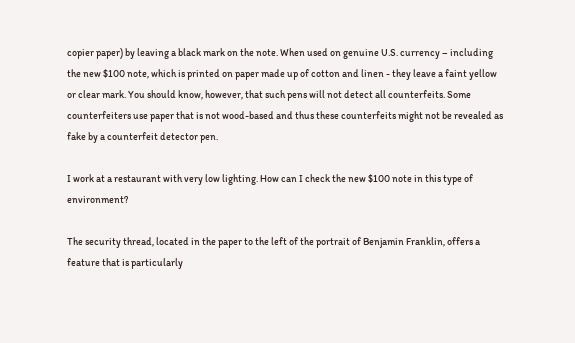copier paper) by leaving a black mark on the note. When used on genuine U.S. currency – including the new $100 note, which is printed on paper made up of cotton and linen - they leave a faint yellow or clear mark. You should know, however, that such pens will not detect all counterfeits. Some counterfeiters use paper that is not wood-based and thus these counterfeits might not be revealed as fake by a counterfeit detector pen.

I work at a restaurant with very low lighting. How can I check the new $100 note in this type of environment?

The security thread, located in the paper to the left of the portrait of Benjamin Franklin, offers a feature that is particularly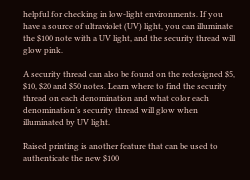helpful for checking in low-light environments. If you have a source of ultraviolet (UV) light, you can illuminate the $100 note with a UV light, and the security thread will glow pink.

A security thread can also be found on the redesigned $5, $10, $20 and $50 notes. Learn where to find the security thread on each denomination and what color each denomination’s security thread will glow when illuminated by UV light.

Raised printing is another feature that can be used to authenticate the new $100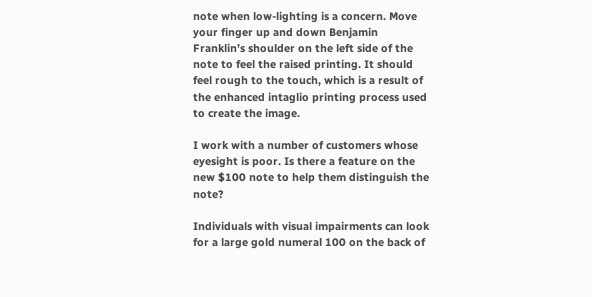note when low-lighting is a concern. Move your finger up and down Benjamin Franklin’s shoulder on the left side of the note to feel the raised printing. It should feel rough to the touch, which is a result of the enhanced intaglio printing process used to create the image.

I work with a number of customers whose eyesight is poor. Is there a feature on the new $100 note to help them distinguish the note?

Individuals with visual impairments can look for a large gold numeral 100 on the back of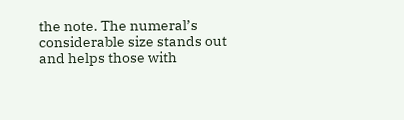the note. The numeral’s considerable size stands out and helps those with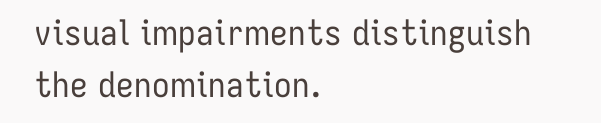visual impairments distinguish the denomination.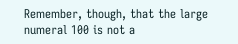Remember, though, that the large numeral 100 is not a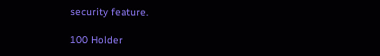security feature.

100 Holder